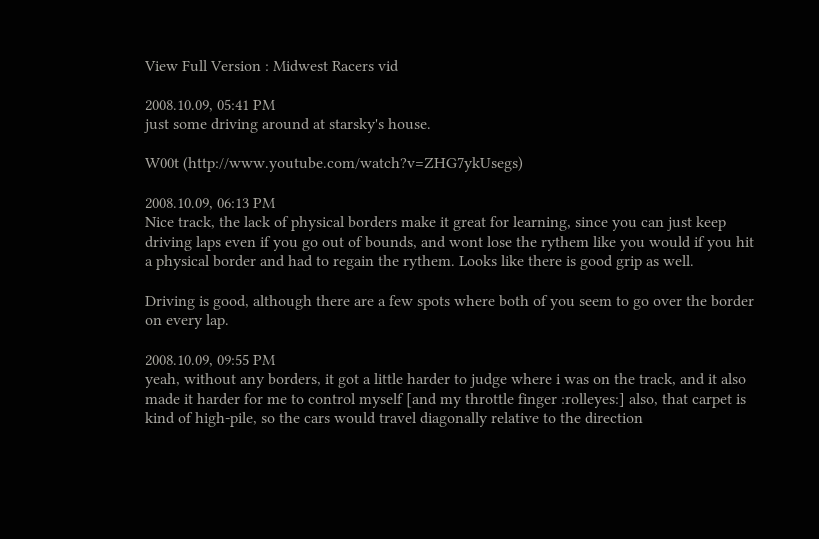View Full Version : Midwest Racers vid

2008.10.09, 05:41 PM
just some driving around at starsky's house.

W00t (http://www.youtube.com/watch?v=ZHG7ykUsegs)

2008.10.09, 06:13 PM
Nice track, the lack of physical borders make it great for learning, since you can just keep driving laps even if you go out of bounds, and wont lose the rythem like you would if you hit a physical border and had to regain the rythem. Looks like there is good grip as well.

Driving is good, although there are a few spots where both of you seem to go over the border on every lap.

2008.10.09, 09:55 PM
yeah, without any borders, it got a little harder to judge where i was on the track, and it also made it harder for me to control myself [and my throttle finger :rolleyes:] also, that carpet is kind of high-pile, so the cars would travel diagonally relative to the direction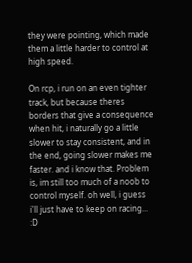they were pointing, which made them a little harder to control at high speed.

On rcp, i run on an even tighter track, but because theres borders that give a consequence when hit, i naturally go a little slower to stay consistent, and in the end, going slower makes me faster. and i know that. Problem is, im still too much of a noob to control myself. oh well, i guess i'll just have to keep on racing... :D